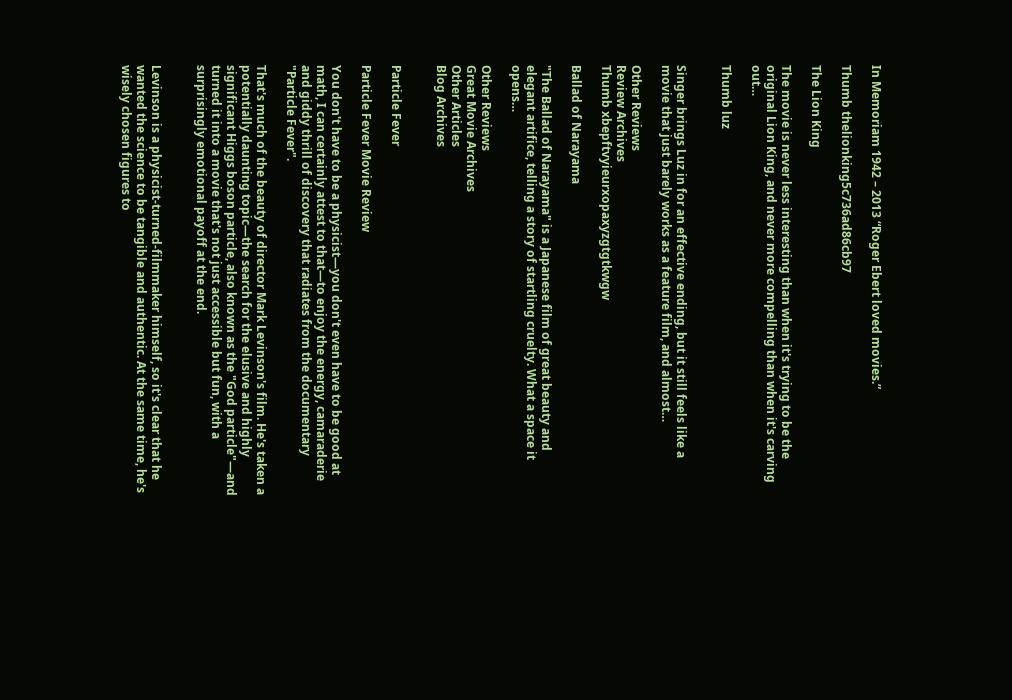In Memoriam 1942 – 2013 “Roger Ebert loved movies.”

Thumb thelionking5c736ad86cb97

The Lion King

The movie is never less interesting than when it's trying to be the original Lion King, and never more compelling than when it's carving out…

Thumb luz


Singer brings Luz in for an effective ending, but it still feels like a movie that just barely works as a feature film, and almost…

Other Reviews
Review Archives
Thumb xbepftvyieurxopaxyzgtgtkwgw

Ballad of Narayama

"The Ballad of Narayama" is a Japanese film of great beauty and elegant artifice, telling a story of startling cruelty. What a space it opens…

Other Reviews
Great Movie Archives
Other Articles
Blog Archives


Particle Fever

Particle Fever Movie Review

You don't have to be a physicist—you don't even have to be good at math, I can certainly attest to that—to enjoy the energy, camaraderie and giddy thrill of discovery that radiates from the documentary "Particle Fever".

That's much of the beauty of director Mark Levinson's film. He's taken a potentially daunting topic—the search for the elusive and highly significant Higgs boson particle, also known as the "God particle"—and turned it into a movie that's not just accessible but fun, with a surprisingly emotional payoff at the end.


Levinson is a physicist-turned-filmmaker himself, so it's clear that he wanted the science to be tangible and authentic. At the same time, he's wisely chosen figures to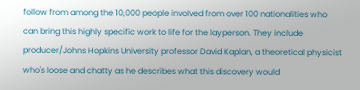follow from among the 10,000 people involved from over 100 nationalities who can bring this highly specific work to life for the layperson. They include producer/Johns Hopkins University professor David Kaplan, a theoretical physicist who's loose and chatty as he describes what this discovery would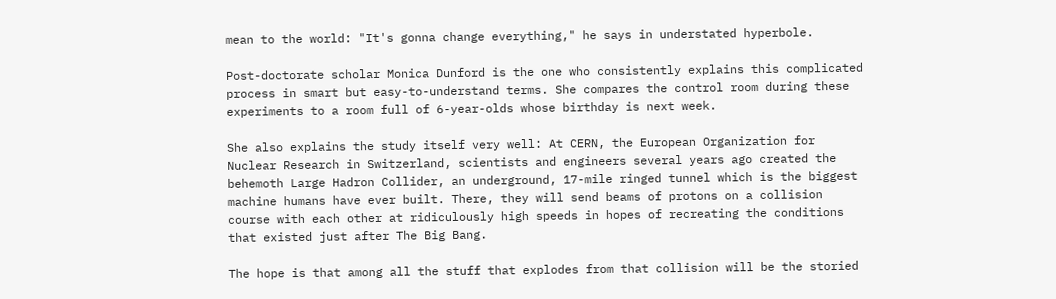mean to the world: "It's gonna change everything," he says in understated hyperbole.

Post-doctorate scholar Monica Dunford is the one who consistently explains this complicated process in smart but easy-to-understand terms. She compares the control room during these experiments to a room full of 6-year-olds whose birthday is next week.

She also explains the study itself very well: At CERN, the European Organization for Nuclear Research in Switzerland, scientists and engineers several years ago created the behemoth Large Hadron Collider, an underground, 17-mile ringed tunnel which is the biggest machine humans have ever built. There, they will send beams of protons on a collision course with each other at ridiculously high speeds in hopes of recreating the conditions that existed just after The Big Bang.

The hope is that among all the stuff that explodes from that collision will be the storied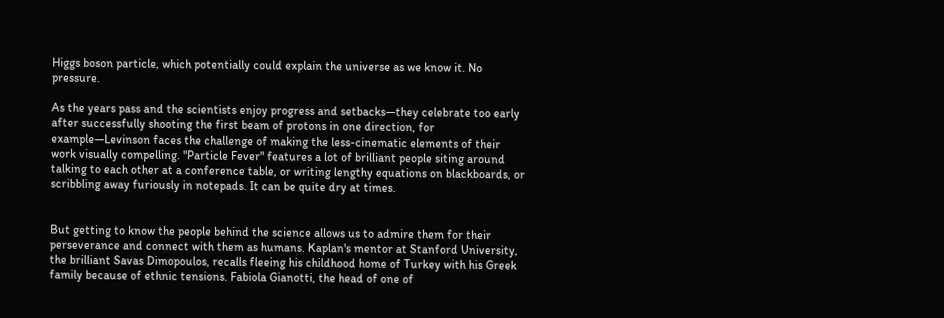Higgs boson particle, which potentially could explain the universe as we know it. No pressure.

As the years pass and the scientists enjoy progress and setbacks—they celebrate too early after successfully shooting the first beam of protons in one direction, for example—Levinson faces the challenge of making the less-cinematic elements of their work visually compelling. "Particle Fever" features a lot of brilliant people siting around talking to each other at a conference table, or writing lengthy equations on blackboards, or scribbling away furiously in notepads. It can be quite dry at times.


But getting to know the people behind the science allows us to admire them for their perseverance and connect with them as humans. Kaplan's mentor at Stanford University, the brilliant Savas Dimopoulos, recalls fleeing his childhood home of Turkey with his Greek family because of ethnic tensions. Fabiola Gianotti, the head of one of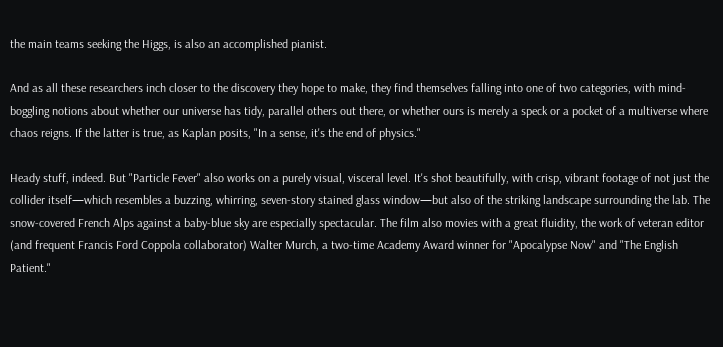the main teams seeking the Higgs, is also an accomplished pianist.

And as all these researchers inch closer to the discovery they hope to make, they find themselves falling into one of two categories, with mind-boggling notions about whether our universe has tidy, parallel others out there, or whether ours is merely a speck or a pocket of a multiverse where chaos reigns. If the latter is true, as Kaplan posits, "In a sense, it's the end of physics."

Heady stuff, indeed. But "Particle Fever" also works on a purely visual, visceral level. It's shot beautifully, with crisp, vibrant footage of not just the collider itself—which resembles a buzzing, whirring, seven-story stained glass window—but also of the striking landscape surrounding the lab. The snow-covered French Alps against a baby-blue sky are especially spectacular. The film also movies with a great fluidity, the work of veteran editor (and frequent Francis Ford Coppola collaborator) Walter Murch, a two-time Academy Award winner for "Apocalypse Now" and "The English Patient."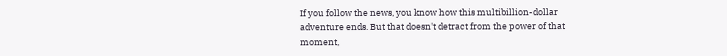If you follow the news, you know how this multibillion-dollar adventure ends. But that doesn't detract from the power of that moment,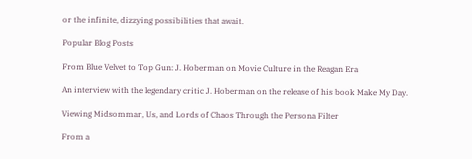or the infinite, dizzying possibilities that await.

Popular Blog Posts

From Blue Velvet to Top Gun: J. Hoberman on Movie Culture in the Reagan Era

An interview with the legendary critic J. Hoberman on the release of his book Make My Day.

Viewing Midsommar, Us, and Lords of Chaos Through the Persona Filter

From a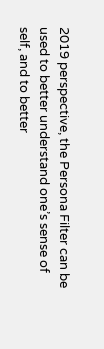2019 perspective, the Persona Filter can be used to better understand one’s sense of self, and to better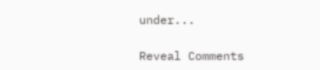under...

Reveal Comments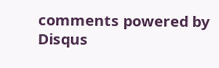comments powered by Disqus